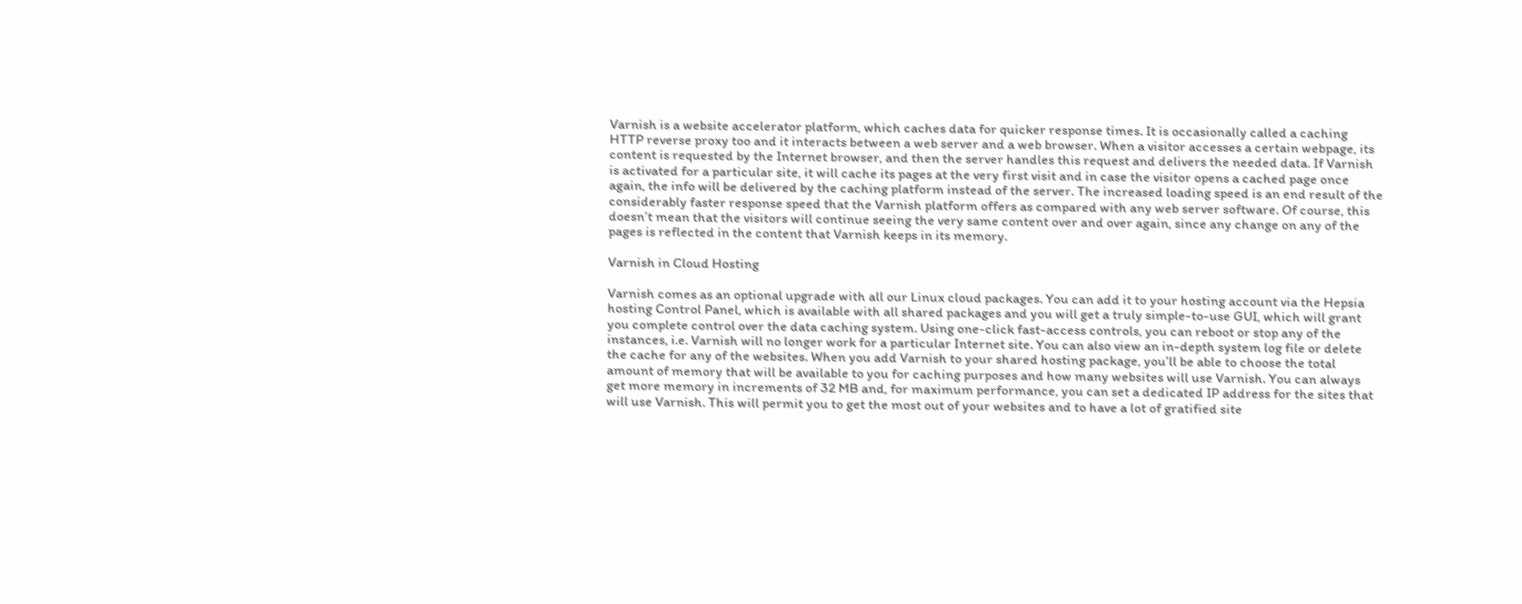Varnish is a website accelerator platform, which caches data for quicker response times. It is occasionally called a caching HTTP reverse proxy too and it interacts between a web server and a web browser. When a visitor accesses a certain webpage, its content is requested by the Internet browser, and then the server handles this request and delivers the needed data. If Varnish is activated for a particular site, it will cache its pages at the very first visit and in case the visitor opens a cached page once again, the info will be delivered by the caching platform instead of the server. The increased loading speed is an end result of the considerably faster response speed that the Varnish platform offers as compared with any web server software. Of course, this doesn’t mean that the visitors will continue seeing the very same content over and over again, since any change on any of the pages is reflected in the content that Varnish keeps in its memory.

Varnish in Cloud Hosting

Varnish comes as an optional upgrade with all our Linux cloud packages. You can add it to your hosting account via the Hepsia hosting Control Panel, which is available with all shared packages and you will get a truly simple-to-use GUI, which will grant you complete control over the data caching system. Using one-click fast-access controls, you can reboot or stop any of the instances, i.e. Varnish will no longer work for a particular Internet site. You can also view an in-depth system log file or delete the cache for any of the websites. When you add Varnish to your shared hosting package, you’ll be able to choose the total amount of memory that will be available to you for caching purposes and how many websites will use Varnish. You can always get more memory in increments of 32 MB and, for maximum performance, you can set a dedicated IP address for the sites that will use Varnish. This will permit you to get the most out of your websites and to have a lot of gratified site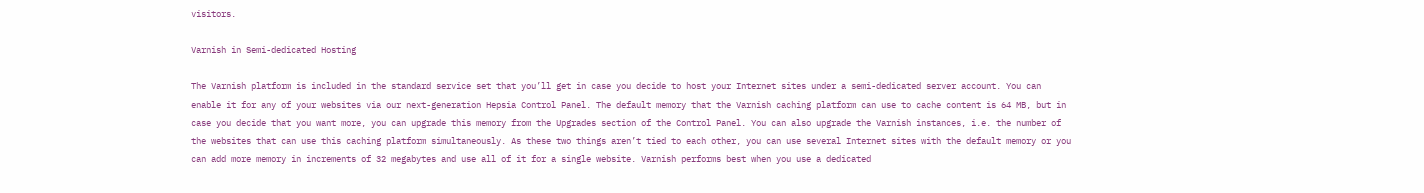visitors.

Varnish in Semi-dedicated Hosting

The Varnish platform is included in the standard service set that you’ll get in case you decide to host your Internet sites under a semi-dedicated server account. You can enable it for any of your websites via our next-generation Hepsia Control Panel. The default memory that the Varnish caching platform can use to cache content is 64 MB, but in case you decide that you want more, you can upgrade this memory from the Upgrades section of the Control Panel. You can also upgrade the Varnish instances, i.e. the number of the websites that can use this caching platform simultaneously. As these two things aren’t tied to each other, you can use several Internet sites with the default memory or you can add more memory in increments of 32 megabytes and use all of it for a single website. Varnish performs best when you use a dedicated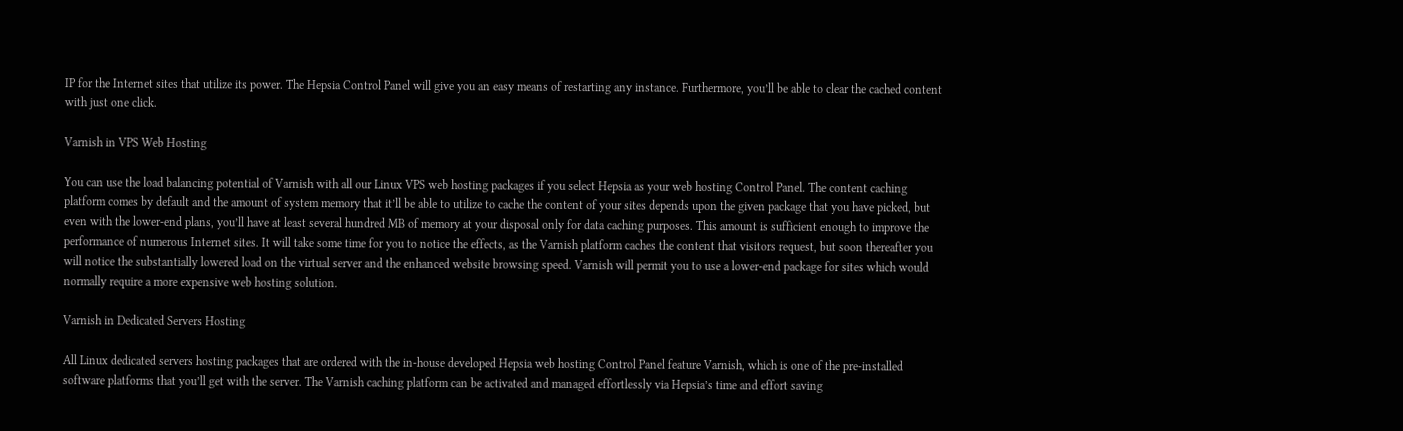IP for the Internet sites that utilize its power. The Hepsia Control Panel will give you an easy means of restarting any instance. Furthermore, you’ll be able to clear the cached content with just one click.

Varnish in VPS Web Hosting

You can use the load balancing potential of Varnish with all our Linux VPS web hosting packages if you select Hepsia as your web hosting Control Panel. The content caching platform comes by default and the amount of system memory that it’ll be able to utilize to cache the content of your sites depends upon the given package that you have picked, but even with the lower-end plans, you’ll have at least several hundred MB of memory at your disposal only for data caching purposes. This amount is sufficient enough to improve the performance of numerous Internet sites. It will take some time for you to notice the effects, as the Varnish platform caches the content that visitors request, but soon thereafter you will notice the substantially lowered load on the virtual server and the enhanced website browsing speed. Varnish will permit you to use a lower-end package for sites which would normally require a more expensive web hosting solution.

Varnish in Dedicated Servers Hosting

All Linux dedicated servers hosting packages that are ordered with the in-house developed Hepsia web hosting Control Panel feature Varnish, which is one of the pre-installed software platforms that you’ll get with the server. The Varnish caching platform can be activated and managed effortlessly via Hepsia’s time and effort saving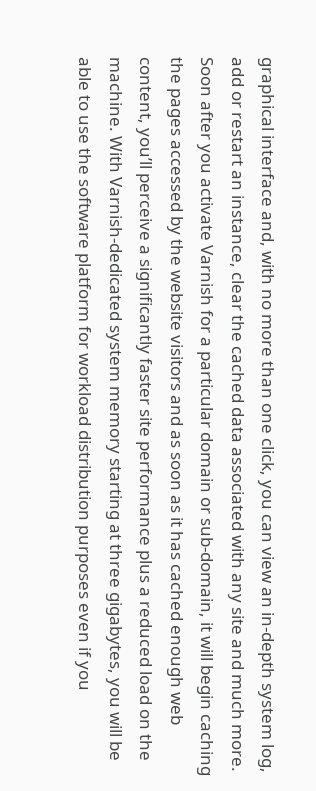graphical interface and, with no more than one click, you can view an in-depth system log, add or restart an instance, clear the cached data associated with any site and much more. Soon after you activate Varnish for a particular domain or sub-domain, it will begin caching the pages accessed by the website visitors and as soon as it has cached enough web content, you’ll perceive a significantly faster site performance plus a reduced load on the machine. With Varnish-dedicated system memory starting at three gigabytes, you will be able to use the software platform for workload distribution purposes even if you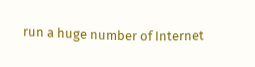run a huge number of Internet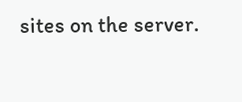sites on the server.